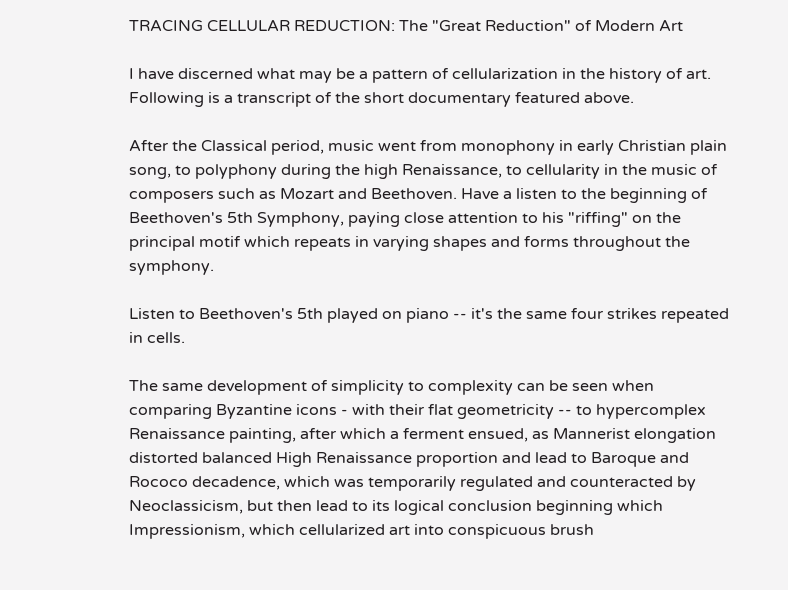TRACING CELLULAR REDUCTION: The "Great Reduction" of Modern Art

I have discerned what may be a pattern of cellularization in the history of art. Following is a transcript of the short documentary featured above.

After the Classical period, music went from monophony in early Christian plain song, to polyphony during the high Renaissance, to cellularity in the music of composers such as Mozart and Beethoven. Have a listen to the beginning of Beethoven's 5th Symphony, paying close attention to his "riffing" on the principal motif which repeats in varying shapes and forms throughout the symphony.

Listen to Beethoven's 5th played on piano -- it's the same four strikes repeated in cells.

The same development of simplicity to complexity can be seen when comparing Byzantine icons - with their flat geometricity -- to hypercomplex Renaissance painting, after which a ferment ensued, as Mannerist elongation distorted balanced High Renaissance proportion and lead to Baroque and Rococo decadence, which was temporarily regulated and counteracted by Neoclassicism, but then lead to its logical conclusion beginning which Impressionism, which cellularized art into conspicuous brush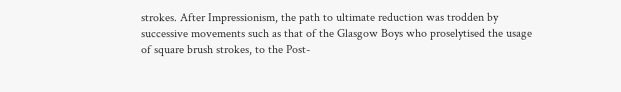strokes. After Impressionism, the path to ultimate reduction was trodden by successive movements such as that of the Glasgow Boys who proselytised the usage of square brush strokes, to the Post-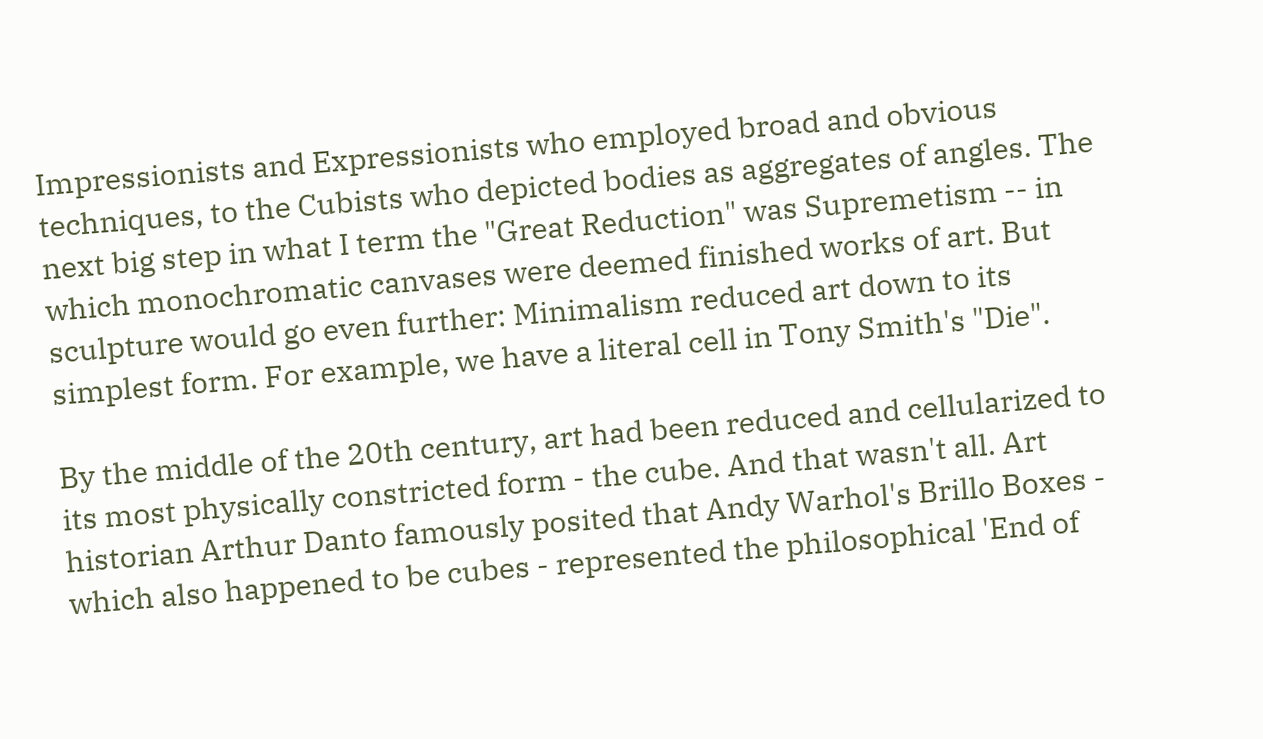Impressionists and Expressionists who employed broad and obvious techniques, to the Cubists who depicted bodies as aggregates of angles. The next big step in what I term the "Great Reduction" was Supremetism -- in which monochromatic canvases were deemed finished works of art. But sculpture would go even further: Minimalism reduced art down to its simplest form. For example, we have a literal cell in Tony Smith's "Die".

By the middle of the 20th century, art had been reduced and cellularized to its most physically constricted form - the cube. And that wasn't all. Art historian Arthur Danto famously posited that Andy Warhol's Brillo Boxes - which also happened to be cubes - represented the philosophical 'End of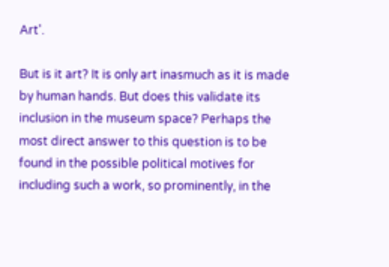Art'.

But is it art? It is only art inasmuch as it is made by human hands. But does this validate its inclusion in the museum space? Perhaps the most direct answer to this question is to be found in the possible political motives for including such a work, so prominently, in the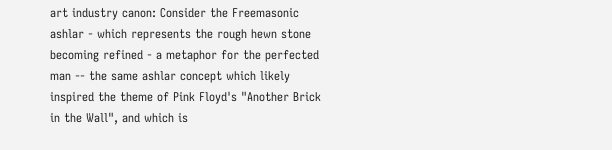art industry canon: Consider the Freemasonic ashlar - which represents the rough hewn stone becoming refined - a metaphor for the perfected man -- the same ashlar concept which likely inspired the theme of Pink Floyd's "Another Brick in the Wall", and which is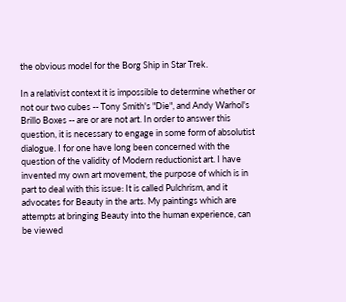the obvious model for the Borg Ship in Star Trek.

In a relativist context it is impossible to determine whether or not our two cubes -- Tony Smith's "Die", and Andy Warhol's Brillo Boxes -- are or are not art. In order to answer this question, it is necessary to engage in some form of absolutist dialogue. I for one have long been concerned with the question of the validity of Modern reductionist art. I have invented my own art movement, the purpose of which is in part to deal with this issue: It is called Pulchrism, and it advocates for Beauty in the arts. My paintings which are attempts at bringing Beauty into the human experience, can be viewed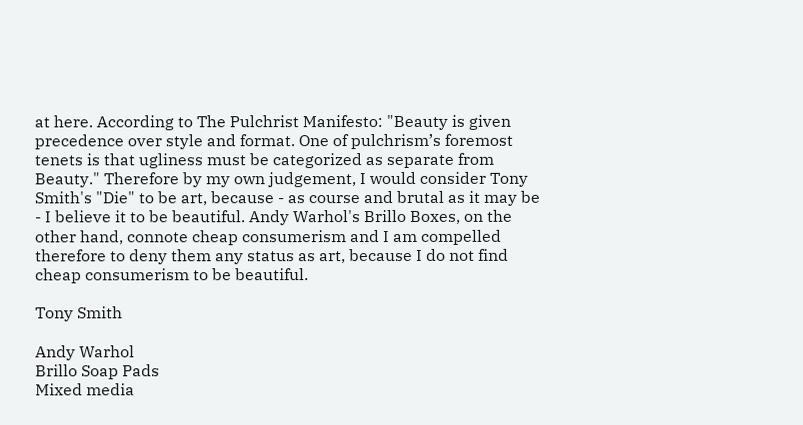at here. According to The Pulchrist Manifesto: "Beauty is given precedence over style and format. One of pulchrism’s foremost tenets is that ugliness must be categorized as separate from Beauty." Therefore by my own judgement, I would consider Tony Smith's "Die" to be art, because - as course and brutal as it may be - I believe it to be beautiful. Andy Warhol's Brillo Boxes, on the other hand, connote cheap consumerism and I am compelled therefore to deny them any status as art, because I do not find cheap consumerism to be beautiful.

Tony Smith

Andy Warhol
Brillo Soap Pads
Mixed media